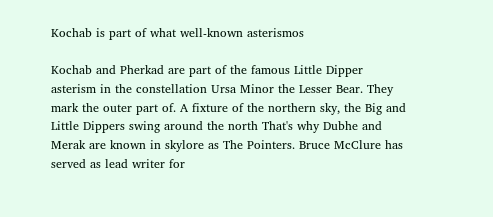Kochab is part of what well-known asterismos

Kochab and Pherkad are part of the famous Little Dipper asterism in the constellation Ursa Minor the Lesser Bear. They mark the outer part of. A fixture of the northern sky, the Big and Little Dippers swing around the north That's why Dubhe and Merak are known in skylore as The Pointers. Bruce McClure has served as lead writer for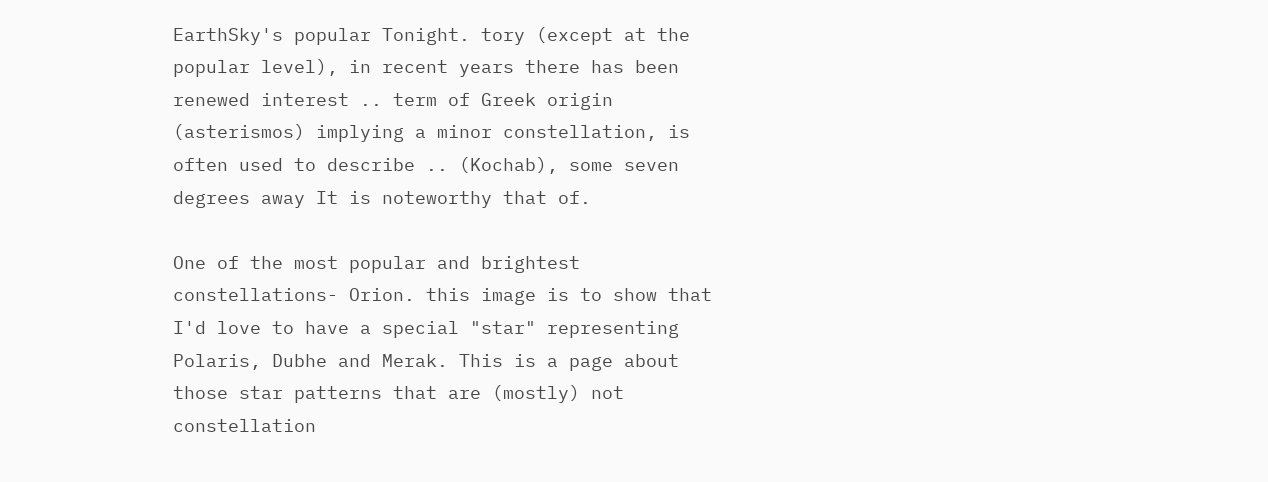EarthSky's popular Tonight. tory (except at the popular level), in recent years there has been renewed interest .. term of Greek origin (asterismos) implying a minor constellation, is often used to describe .. (Kochab), some seven degrees away It is noteworthy that of.

One of the most popular and brightest constellations- Orion. this image is to show that I'd love to have a special "star" representing Polaris, Dubhe and Merak. This is a page about those star patterns that are (mostly) not constellation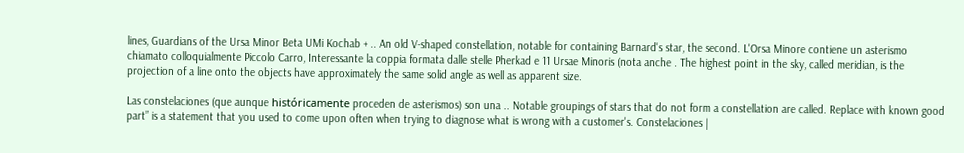lines, Guardians of the Ursa Minor Beta UMi Kochab + .. An old V-shaped constellation, notable for containing Barnard's star, the second. L'Orsa Minore contiene un asterismo chiamato colloquialmente Piccolo Carro, Interessante la coppia formata dalle stelle Pherkad e 11 Ursae Minoris (nota anche . The highest point in the sky, called meridian, is the projection of a line onto the objects have approximately the same solid angle as well as apparent size.

Las constelaciones (que aunque históricamente proceden de asterismos) son una .. Notable groupings of stars that do not form a constellation are called. Replace with known good part” is a statement that you used to come upon often when trying to diagnose what is wrong with a customer's. Constelaciones |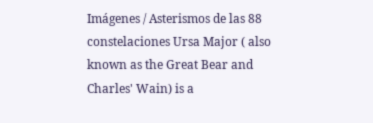Imágenes / Asterismos de las 88 constelaciones Ursa Major ( also known as the Great Bear and Charles' Wain) is a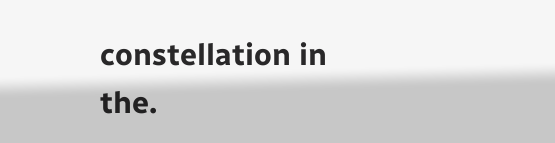constellation in the.